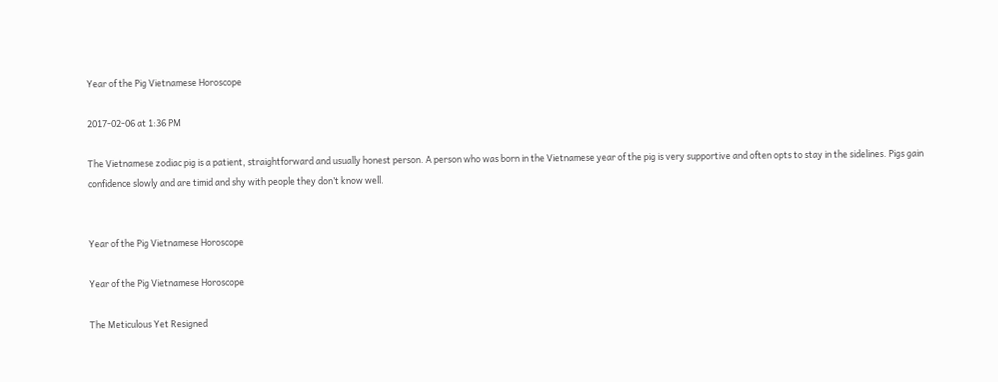Year of the Pig Vietnamese Horoscope

2017-02-06 at 1:36 PM

The Vietnamese zodiac pig is a patient, straightforward and usually honest person. A person who was born in the Vietnamese year of the pig is very supportive and often opts to stay in the sidelines. Pigs gain confidence slowly and are timid and shy with people they don’t know well.


Year of the Pig Vietnamese Horoscope

Year of the Pig Vietnamese Horoscope

The Meticulous Yet Resigned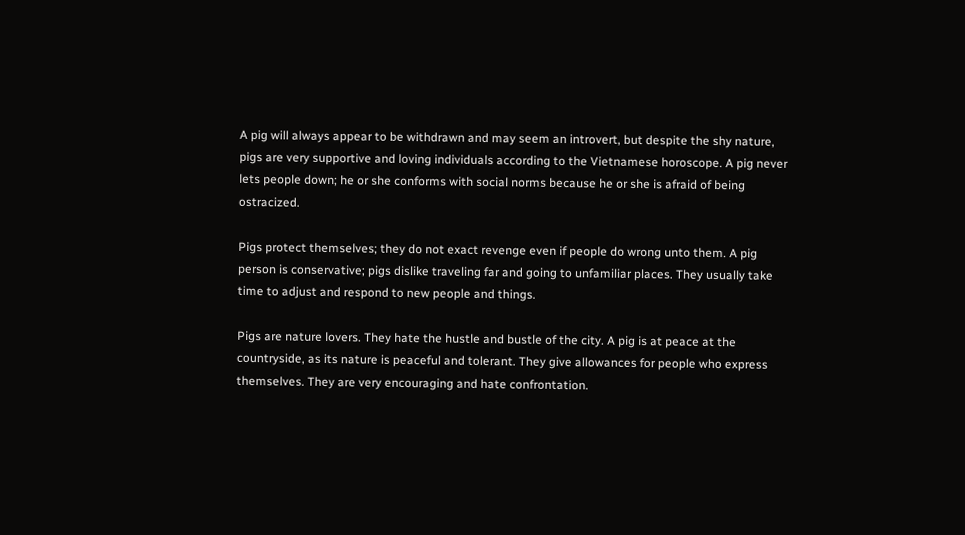A pig will always appear to be withdrawn and may seem an introvert, but despite the shy nature, pigs are very supportive and loving individuals according to the Vietnamese horoscope. A pig never lets people down; he or she conforms with social norms because he or she is afraid of being ostracized.

Pigs protect themselves; they do not exact revenge even if people do wrong unto them. A pig person is conservative; pigs dislike traveling far and going to unfamiliar places. They usually take time to adjust and respond to new people and things.

Pigs are nature lovers. They hate the hustle and bustle of the city. A pig is at peace at the countryside, as its nature is peaceful and tolerant. They give allowances for people who express themselves. They are very encouraging and hate confrontation.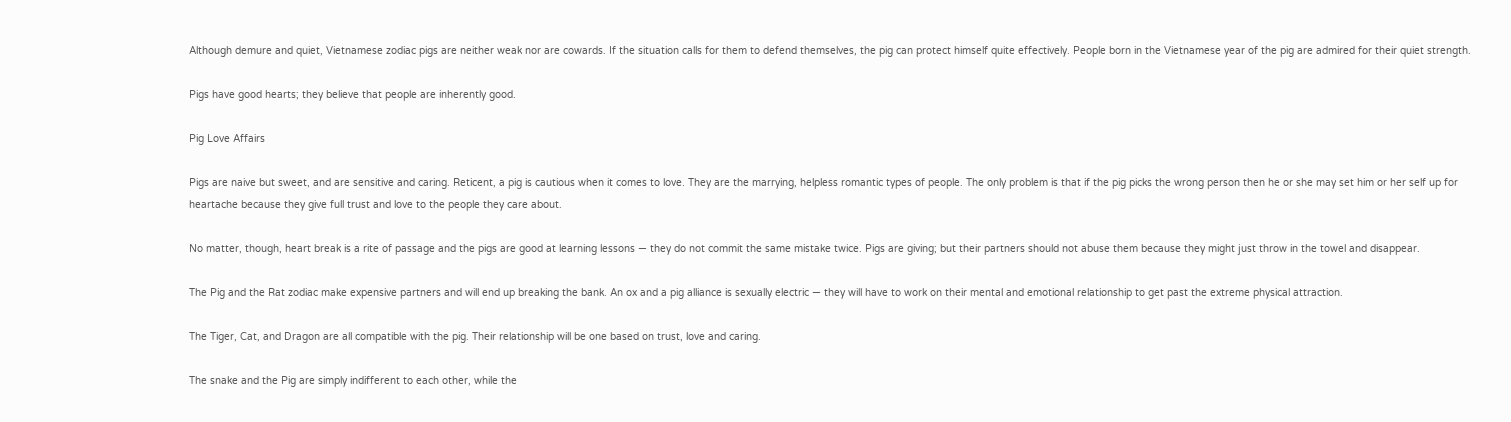Although demure and quiet, Vietnamese zodiac pigs are neither weak nor are cowards. If the situation calls for them to defend themselves, the pig can protect himself quite effectively. People born in the Vietnamese year of the pig are admired for their quiet strength.

Pigs have good hearts; they believe that people are inherently good.

Pig Love Affairs

Pigs are naive but sweet, and are sensitive and caring. Reticent, a pig is cautious when it comes to love. They are the marrying, helpless romantic types of people. The only problem is that if the pig picks the wrong person then he or she may set him or her self up for heartache because they give full trust and love to the people they care about.

No matter, though, heart break is a rite of passage and the pigs are good at learning lessons — they do not commit the same mistake twice. Pigs are giving; but their partners should not abuse them because they might just throw in the towel and disappear.

The Pig and the Rat zodiac make expensive partners and will end up breaking the bank. An ox and a pig alliance is sexually electric — they will have to work on their mental and emotional relationship to get past the extreme physical attraction.

The Tiger, Cat, and Dragon are all compatible with the pig. Their relationship will be one based on trust, love and caring.

The snake and the Pig are simply indifferent to each other, while the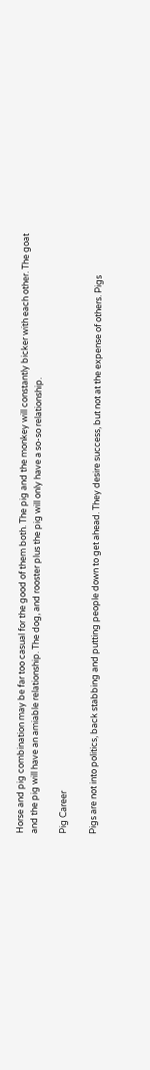Horse and pig combination may be far too casual for the good of them both. The pig and the monkey will constantly bicker with each other. The goat and the pig will have an amiable relationship. The dog, and rooster plus the pig will only have a so-so relationship.

Pig Career

Pigs are not into politics, back stabbing and putting people down to get ahead. They desire success, but not at the expense of others. Pigs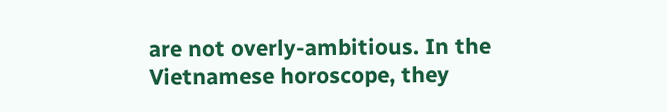are not overly-ambitious. In the Vietnamese horoscope, they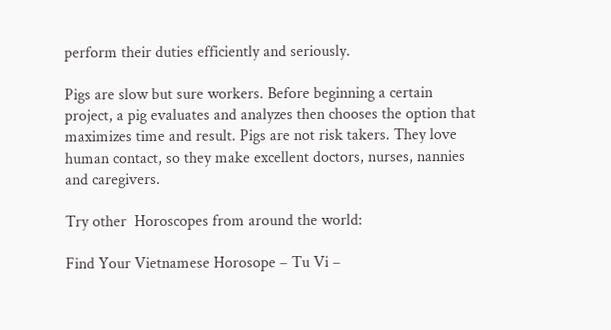perform their duties efficiently and seriously.

Pigs are slow but sure workers. Before beginning a certain project, a pig evaluates and analyzes then chooses the option that maximizes time and result. Pigs are not risk takers. They love human contact, so they make excellent doctors, nurses, nannies and caregivers.

Try other  Horoscopes from around the world:

Find Your Vietnamese Horosope – Tu Vi –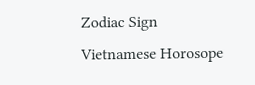Zodiac Sign
Vietnamese Horosope